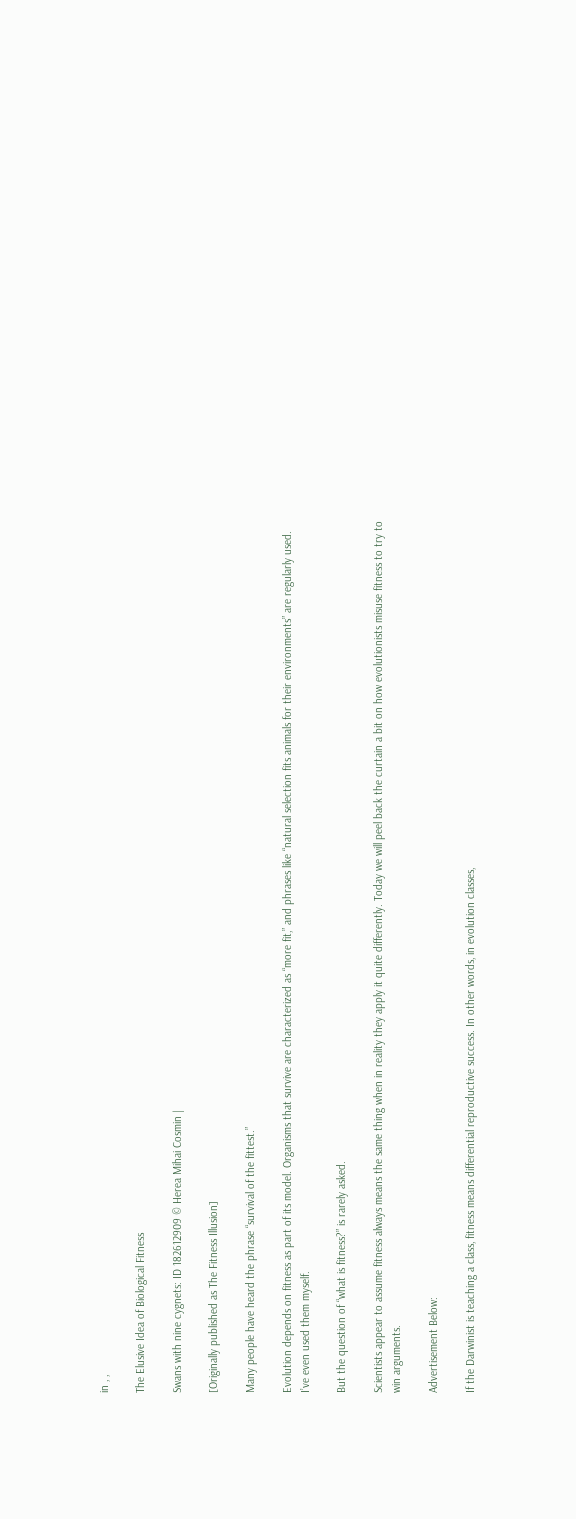in , ,

The Elusive Idea of Biological Fitness

Swans with nine cygnets: ID 182612909 © Herea Mihai Cosmin |

[Originally published as The Fitness Illusion]

Many people have heard the phrase “survival of the fittest.”

Evolution depends on fitness as part of its model. Organisms that survive are characterized as “more fit,” and phrases like “natural selection fits animals for their environments” are regularly used. I’ve even used them myself.

But the question of “what is fitness?” is rarely asked.

Scientists appear to assume fitness always means the same thing when in reality they apply it quite differently. Today we will peel back the curtain a bit on how evolutionists misuse fitness to try to win arguments.

Advertisement Below:

If the Darwinist is teaching a class, fitness means differential reproductive success. In other words, in evolution classes,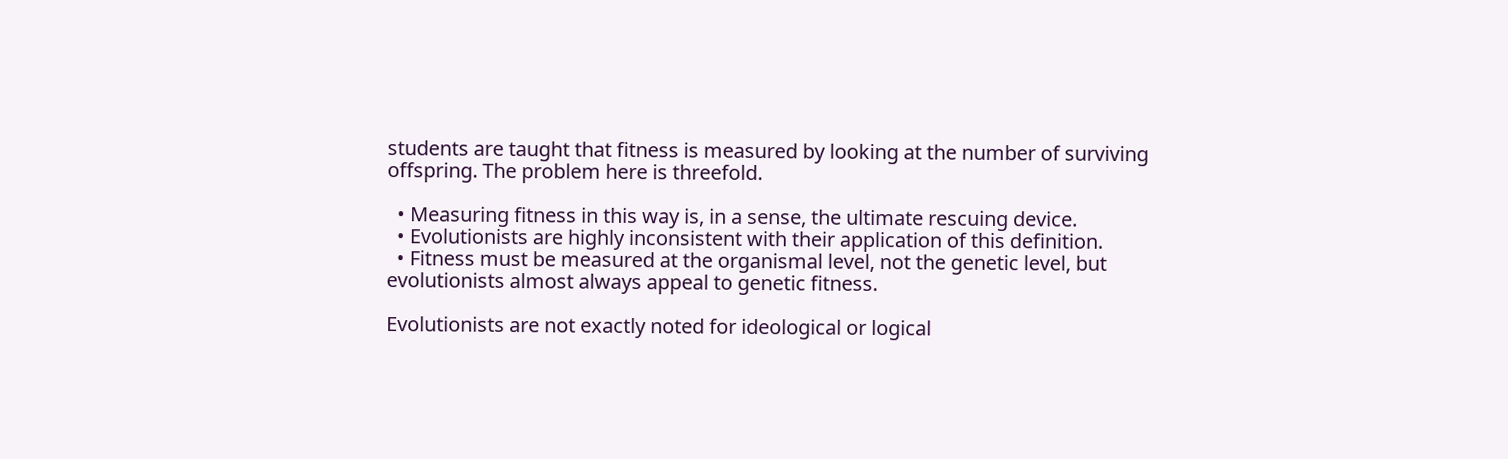students are taught that fitness is measured by looking at the number of surviving offspring. The problem here is threefold.

  • Measuring fitness in this way is, in a sense, the ultimate rescuing device.
  • Evolutionists are highly inconsistent with their application of this definition.
  • Fitness must be measured at the organismal level, not the genetic level, but evolutionists almost always appeal to genetic fitness.

Evolutionists are not exactly noted for ideological or logical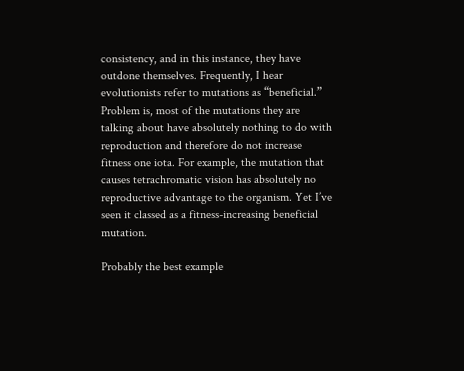consistency, and in this instance, they have outdone themselves. Frequently, I hear evolutionists refer to mutations as “beneficial.” Problem is, most of the mutations they are talking about have absolutely nothing to do with reproduction and therefore do not increase fitness one iota. For example, the mutation that causes tetrachromatic vision has absolutely no reproductive advantage to the organism. Yet I’ve seen it classed as a fitness-increasing beneficial mutation.

Probably the best example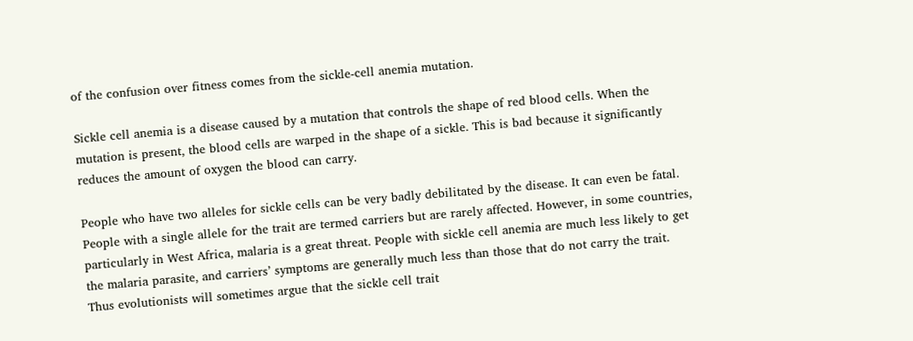of the confusion over fitness comes from the sickle-cell anemia mutation.

Sickle cell anemia is a disease caused by a mutation that controls the shape of red blood cells. When the mutation is present, the blood cells are warped in the shape of a sickle. This is bad because it significantly reduces the amount of oxygen the blood can carry.

People who have two alleles for sickle cells can be very badly debilitated by the disease. It can even be fatal. People with a single allele for the trait are termed carriers but are rarely affected. However, in some countries, particularly in West Africa, malaria is a great threat. People with sickle cell anemia are much less likely to get the malaria parasite, and carriers’ symptoms are generally much less than those that do not carry the trait. Thus evolutionists will sometimes argue that the sickle cell trait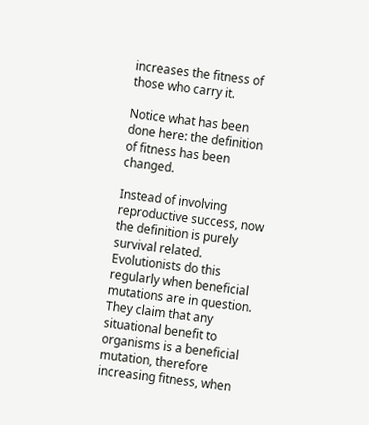increases the fitness of those who carry it.

Notice what has been done here: the definition of fitness has been changed.

Instead of involving reproductive success, now the definition is purely survival related. Evolutionists do this regularly when beneficial mutations are in question. They claim that any situational benefit to organisms is a beneficial mutation, therefore increasing fitness, when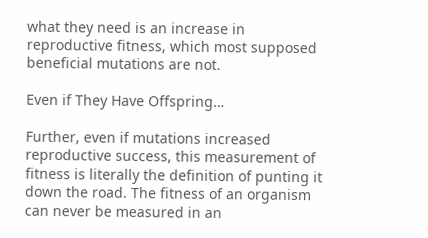what they need is an increase in reproductive fitness, which most supposed beneficial mutations are not.

Even if They Have Offspring…

Further, even if mutations increased reproductive success, this measurement of fitness is literally the definition of punting it down the road. The fitness of an organism can never be measured in an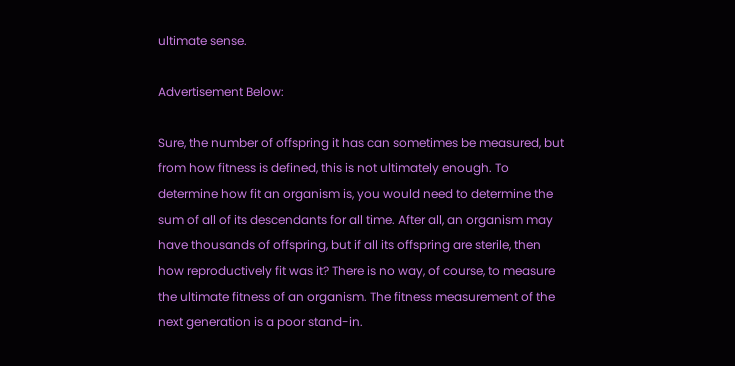ultimate sense.

Advertisement Below:

Sure, the number of offspring it has can sometimes be measured, but from how fitness is defined, this is not ultimately enough. To determine how fit an organism is, you would need to determine the sum of all of its descendants for all time. After all, an organism may have thousands of offspring, but if all its offspring are sterile, then how reproductively fit was it? There is no way, of course, to measure the ultimate fitness of an organism. The fitness measurement of the next generation is a poor stand-in.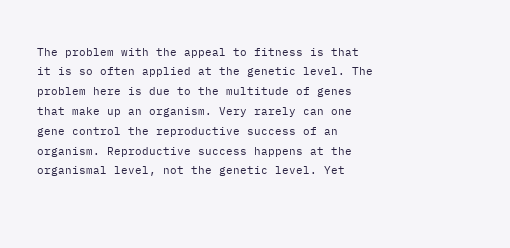The problem with the appeal to fitness is that it is so often applied at the genetic level. The problem here is due to the multitude of genes that make up an organism. Very rarely can one gene control the reproductive success of an organism. Reproductive success happens at the organismal level, not the genetic level. Yet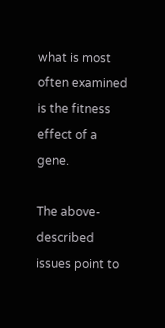what is most often examined is the fitness effect of a gene.

The above-described issues point to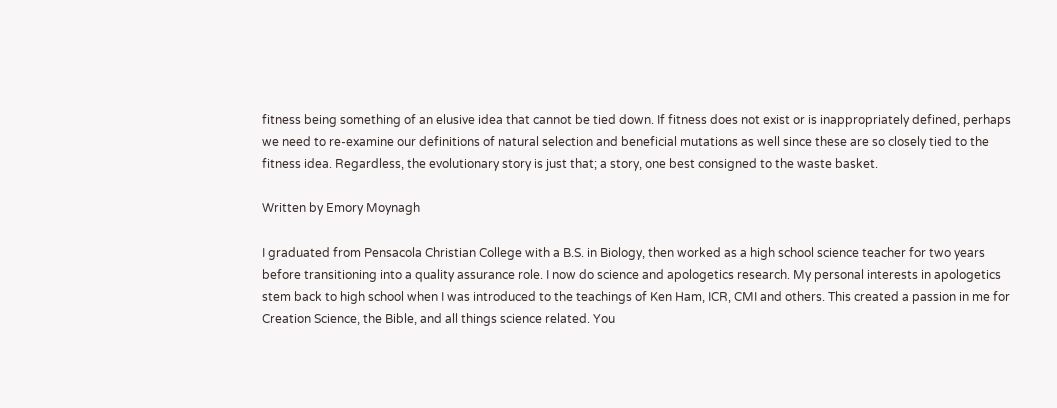fitness being something of an elusive idea that cannot be tied down. If fitness does not exist or is inappropriately defined, perhaps we need to re-examine our definitions of natural selection and beneficial mutations as well since these are so closely tied to the fitness idea. Regardless, the evolutionary story is just that; a story, one best consigned to the waste basket.

Written by Emory Moynagh

I graduated from Pensacola Christian College with a B.S. in Biology, then worked as a high school science teacher for two years before transitioning into a quality assurance role. I now do science and apologetics research. My personal interests in apologetics stem back to high school when I was introduced to the teachings of Ken Ham, ICR, CMI and others. This created a passion in me for Creation Science, the Bible, and all things science related. You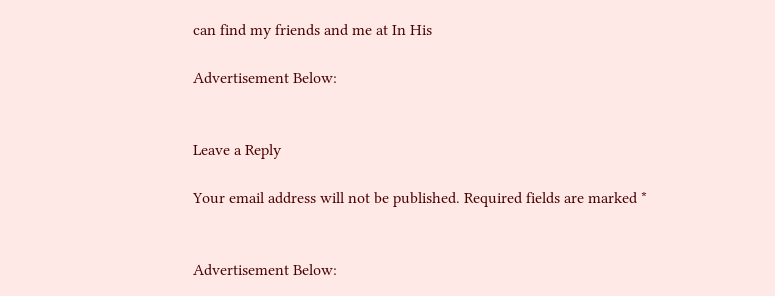can find my friends and me at In His

Advertisement Below:


Leave a Reply

Your email address will not be published. Required fields are marked *


Advertisement Below: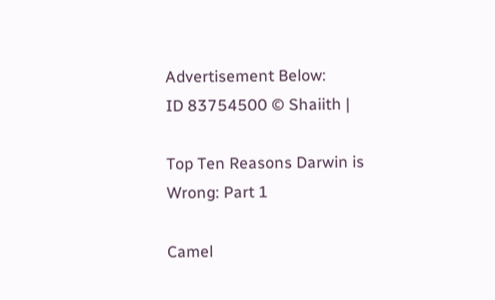Advertisement Below:
ID 83754500 © Shaiith |

Top Ten Reasons Darwin is Wrong: Part 1

Camel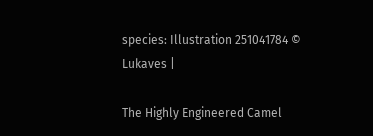species: Illustration 251041784 © Lukaves |

The Highly Engineered Camel